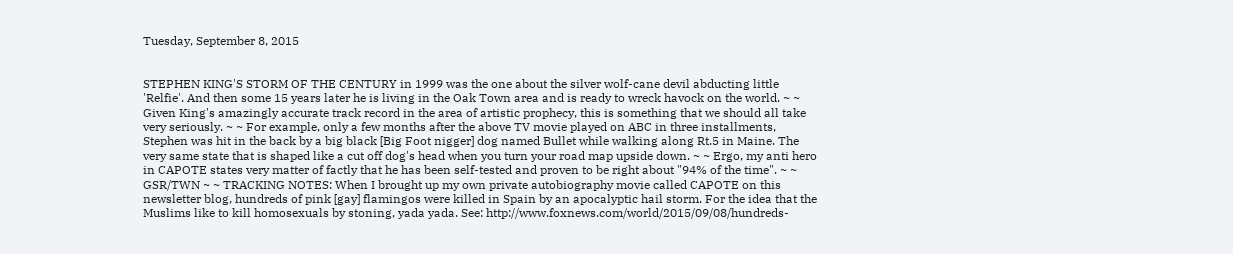Tuesday, September 8, 2015


STEPHEN KING'S STORM OF THE CENTURY in 1999 was the one about the silver wolf-cane devil abducting little 'Relfie'. And then some 15 years later he is living in the Oak Town area and is ready to wreck havock on the world. ~ ~ Given King's amazingly accurate track record in the area of artistic prophecy, this is something that we should all take very seriously. ~ ~ For example, only a few months after the above TV movie played on ABC in three installments, Stephen was hit in the back by a big black [Big Foot nigger] dog named Bullet while walking along Rt.5 in Maine. The very same state that is shaped like a cut off dog's head when you turn your road map upside down. ~ ~ Ergo, my anti hero in CAPOTE states very matter of factly that he has been self-tested and proven to be right about "94% of the time". ~ ~ GSR/TWN ~ ~ TRACKING NOTES: When I brought up my own private autobiography movie called CAPOTE on this newsletter blog, hundreds of pink [gay] flamingos were killed in Spain by an apocalyptic hail storm. For the idea that the Muslims like to kill homosexuals by stoning, yada yada. See: http://www.foxnews.com/world/2015/09/08/hundreds-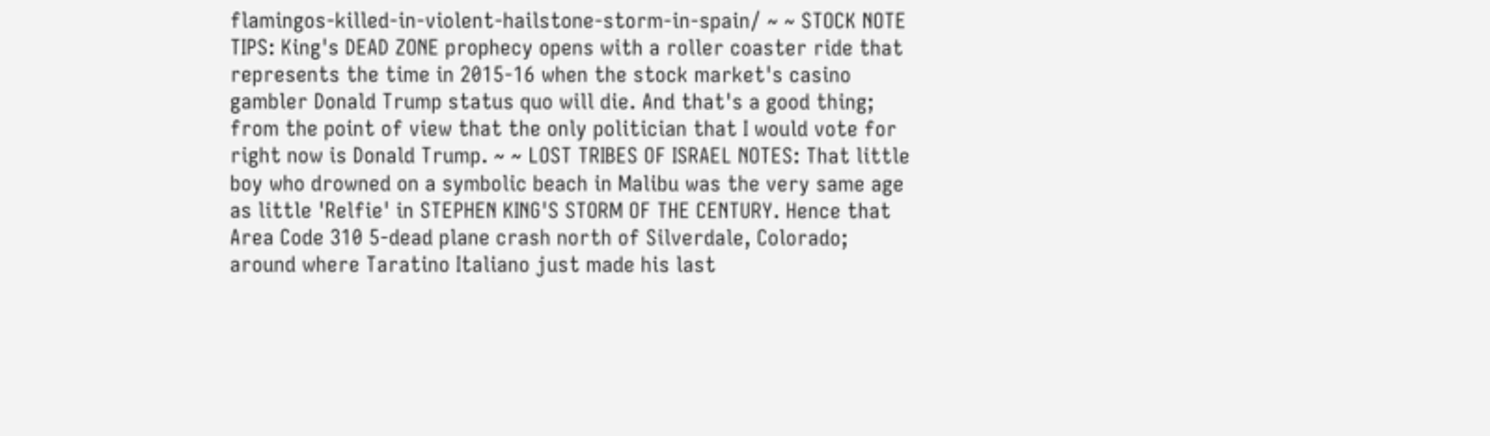flamingos-killed-in-violent-hailstone-storm-in-spain/ ~ ~ STOCK NOTE TIPS: King's DEAD ZONE prophecy opens with a roller coaster ride that represents the time in 2015-16 when the stock market's casino gambler Donald Trump status quo will die. And that's a good thing; from the point of view that the only politician that I would vote for right now is Donald Trump. ~ ~ LOST TRIBES OF ISRAEL NOTES: That little boy who drowned on a symbolic beach in Malibu was the very same age as little 'Relfie' in STEPHEN KING'S STORM OF THE CENTURY. Hence that Area Code 310 5-dead plane crash north of Silverdale, Colorado; around where Taratino Italiano just made his last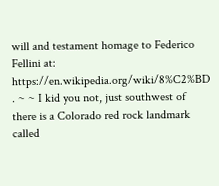will and testament homage to Federico Fellini at: https://en.wikipedia.org/wiki/8%C2%BD . ~ ~ I kid you not, just southwest of there is a Colorado red rock landmark called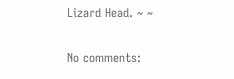Lizard Head. ~ ~

No comments: